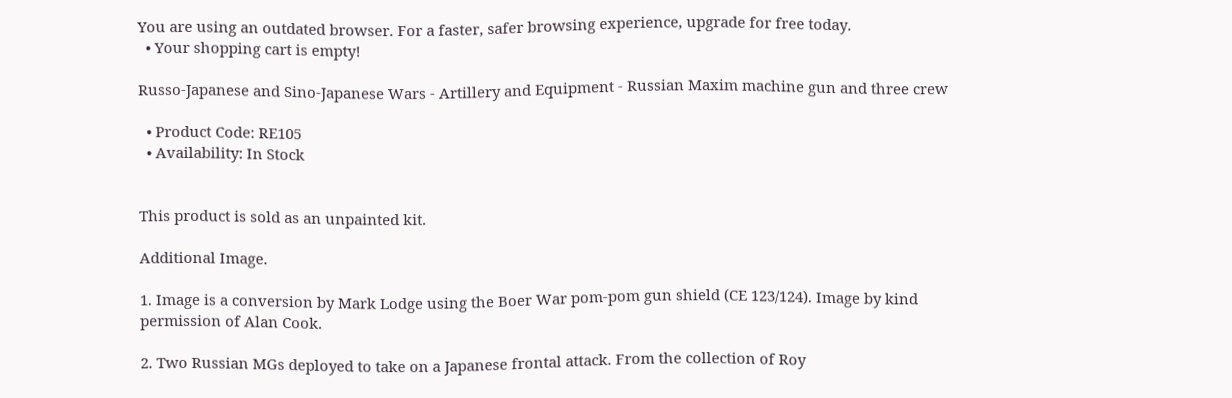You are using an outdated browser. For a faster, safer browsing experience, upgrade for free today.
  • Your shopping cart is empty!

Russo-Japanese and Sino-Japanese Wars - Artillery and Equipment - Russian Maxim machine gun and three crew

  • Product Code: RE105
  • Availability: In Stock


This product is sold as an unpainted kit.

Additional Image.

1. Image is a conversion by Mark Lodge using the Boer War pom-pom gun shield (CE 123/124). Image by kind permission of Alan Cook.

2. Two Russian MGs deployed to take on a Japanese frontal attack. From the collection of Roy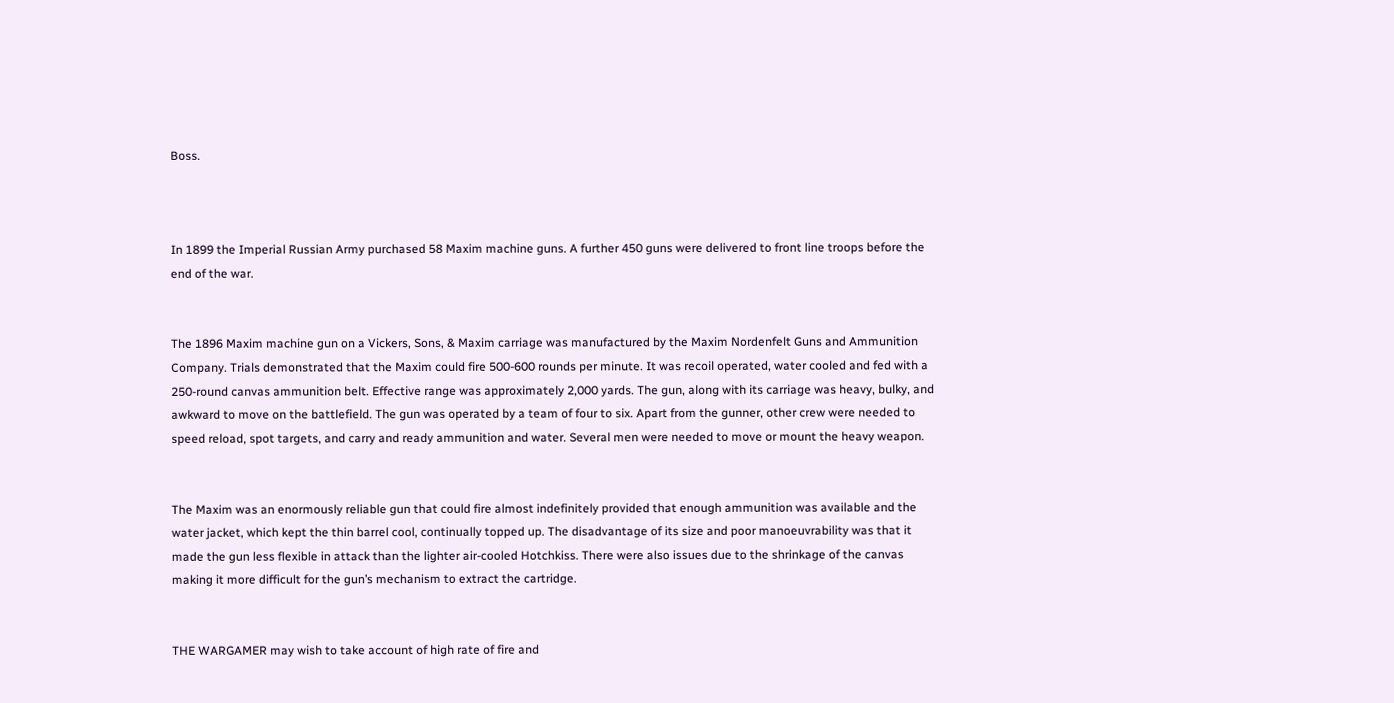Boss.



In 1899 the Imperial Russian Army purchased 58 Maxim machine guns. A further 450 guns were delivered to front line troops before the end of the war.


The 1896 Maxim machine gun on a Vickers, Sons, & Maxim carriage was manufactured by the Maxim Nordenfelt Guns and Ammunition Company. Trials demonstrated that the Maxim could fire 500-600 rounds per minute. It was recoil operated, water cooled and fed with a 250-round canvas ammunition belt. Effective range was approximately 2,000 yards. The gun, along with its carriage was heavy, bulky, and awkward to move on the battlefield. The gun was operated by a team of four to six. Apart from the gunner, other crew were needed to speed reload, spot targets, and carry and ready ammunition and water. Several men were needed to move or mount the heavy weapon.


The Maxim was an enormously reliable gun that could fire almost indefinitely provided that enough ammunition was available and the water jacket, which kept the thin barrel cool, continually topped up. The disadvantage of its size and poor manoeuvrability was that it made the gun less flexible in attack than the lighter air-cooled Hotchkiss. There were also issues due to the shrinkage of the canvas making it more difficult for the gun’s mechanism to extract the cartridge.


THE WARGAMER may wish to take account of high rate of fire and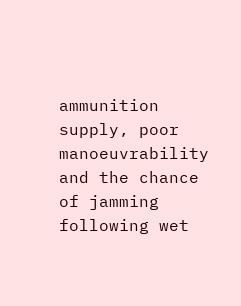ammunition supply, poor manoeuvrability and the chance of jamming following wet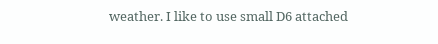weather. I like to use small D6 attached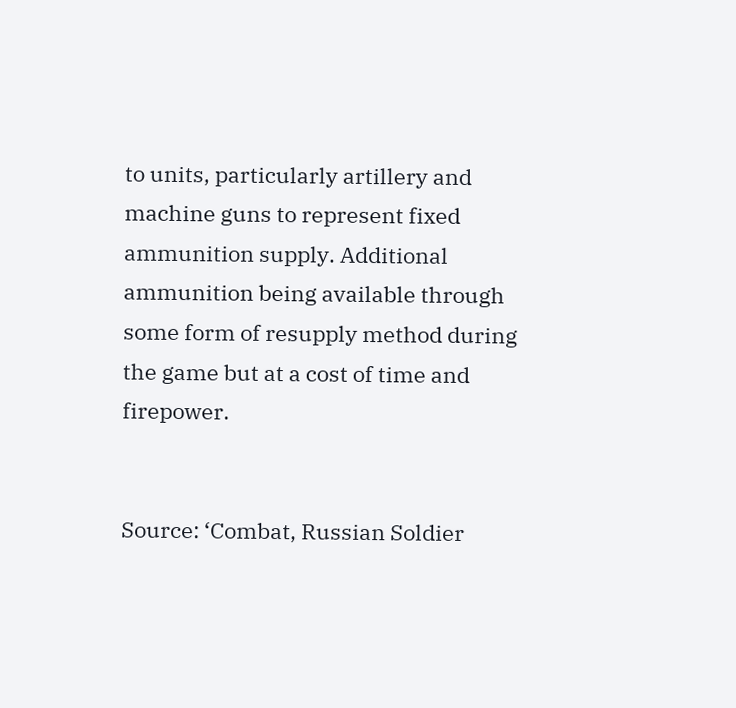to units, particularly artillery and machine guns to represent fixed ammunition supply. Additional ammunition being available through some form of resupply method during the game but at a cost of time and firepower.


Source: ‘Combat, Russian Soldier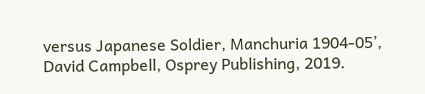versus Japanese Soldier, Manchuria 1904-05’, David Campbell, Osprey Publishing, 2019.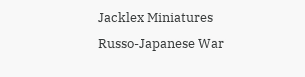Jacklex Miniatures Russo-Japanese War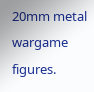20mm metal wargame figures.